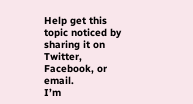Help get this topic noticed by sharing it on Twitter, Facebook, or email.
I’m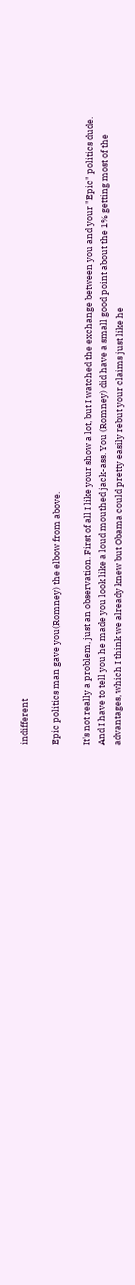indifferent

Epic politics man gave you(Romney) the elbow from above.

It's not really a problem, just an observation. First of all I like your show a lot, but I watched the exchange between you and your "Epic" politics dude. And I have to tell you he made you look like a loud mouthed jack-ass. You (Romney) did have a small good point about the 1% getting most of the advantages, which I think we already knew but Obama could pretty easily rebut your claims just like he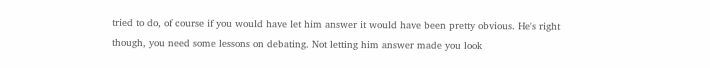tried to do, of course if you would have let him answer it would have been pretty obvious. He's right though, you need some lessons on debating. Not letting him answer made you look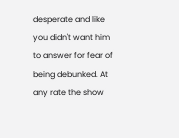desperate and like you didn't want him to answer for fear of being debunked. At any rate the show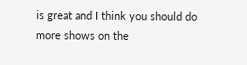is great and I think you should do more shows on the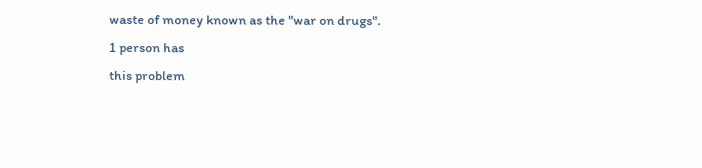waste of money known as the "war on drugs".
1 person has
this problem